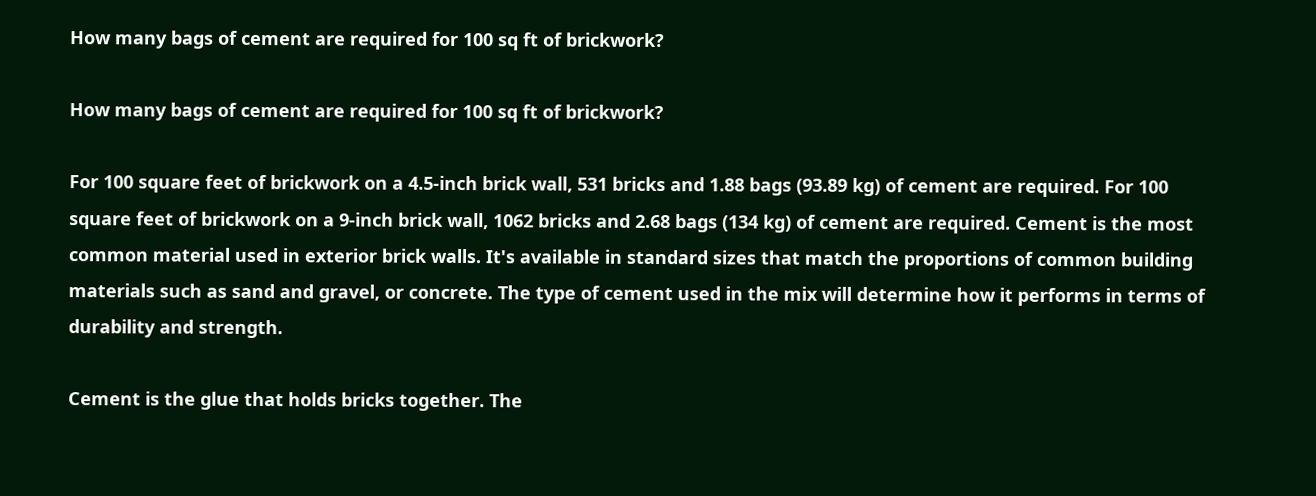How many bags of cement are required for 100 sq ft of brickwork?

How many bags of cement are required for 100 sq ft of brickwork?

For 100 square feet of brickwork on a 4.5-inch brick wall, 531 bricks and 1.88 bags (93.89 kg) of cement are required. For 100 square feet of brickwork on a 9-inch brick wall, 1062 bricks and 2.68 bags (134 kg) of cement are required. Cement is the most common material used in exterior brick walls. It's available in standard sizes that match the proportions of common building materials such as sand and gravel, or concrete. The type of cement used in the mix will determine how it performs in terms of durability and strength.

Cement is the glue that holds bricks together. The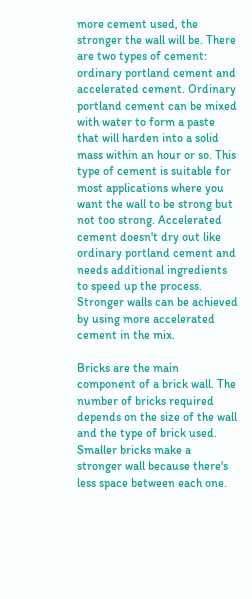more cement used, the stronger the wall will be. There are two types of cement: ordinary portland cement and accelerated cement. Ordinary portland cement can be mixed with water to form a paste that will harden into a solid mass within an hour or so. This type of cement is suitable for most applications where you want the wall to be strong but not too strong. Accelerated cement doesn't dry out like ordinary portland cement and needs additional ingredients to speed up the process. Stronger walls can be achieved by using more accelerated cement in the mix.

Bricks are the main component of a brick wall. The number of bricks required depends on the size of the wall and the type of brick used. Smaller bricks make a stronger wall because there's less space between each one.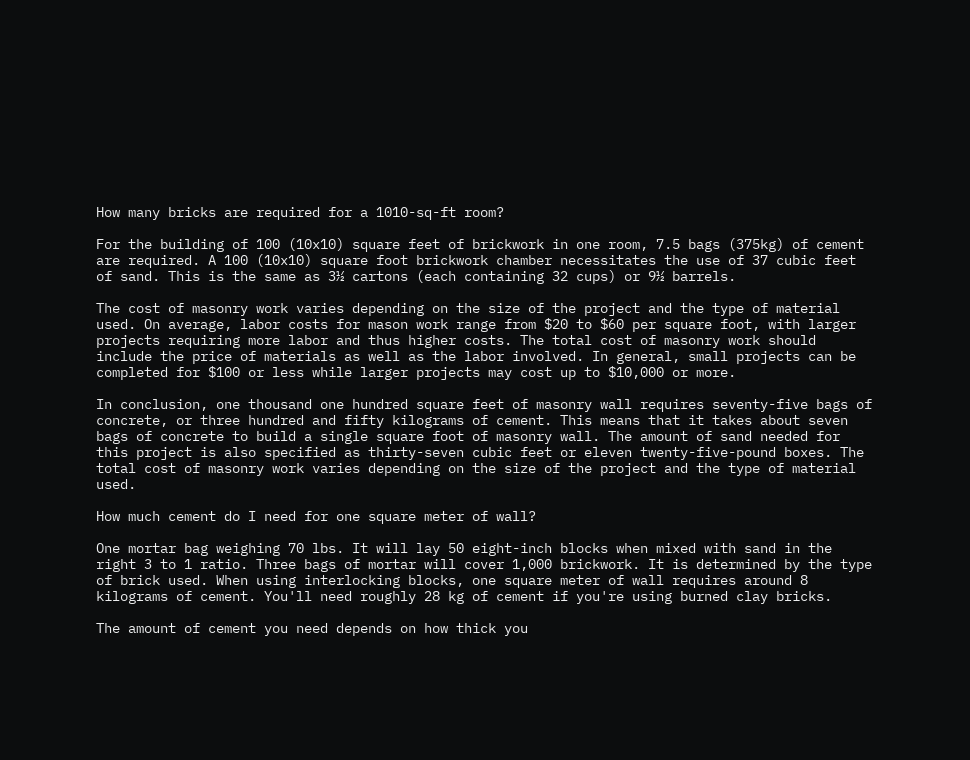How many bricks are required for a 1010-sq-ft room?

For the building of 100 (10x10) square feet of brickwork in one room, 7.5 bags (375kg) of cement are required. A 100 (10x10) square foot brickwork chamber necessitates the use of 37 cubic feet of sand. This is the same as 3½ cartons (each containing 32 cups) or 9½ barrels.

The cost of masonry work varies depending on the size of the project and the type of material used. On average, labor costs for mason work range from $20 to $60 per square foot, with larger projects requiring more labor and thus higher costs. The total cost of masonry work should include the price of materials as well as the labor involved. In general, small projects can be completed for $100 or less while larger projects may cost up to $10,000 or more.

In conclusion, one thousand one hundred square feet of masonry wall requires seventy-five bags of concrete, or three hundred and fifty kilograms of cement. This means that it takes about seven bags of concrete to build a single square foot of masonry wall. The amount of sand needed for this project is also specified as thirty-seven cubic feet or eleven twenty-five-pound boxes. The total cost of masonry work varies depending on the size of the project and the type of material used.

How much cement do I need for one square meter of wall?

One mortar bag weighing 70 lbs. It will lay 50 eight-inch blocks when mixed with sand in the right 3 to 1 ratio. Three bags of mortar will cover 1,000 brickwork. It is determined by the type of brick used. When using interlocking blocks, one square meter of wall requires around 8 kilograms of cement. You'll need roughly 28 kg of cement if you're using burned clay bricks.

The amount of cement you need depends on how thick you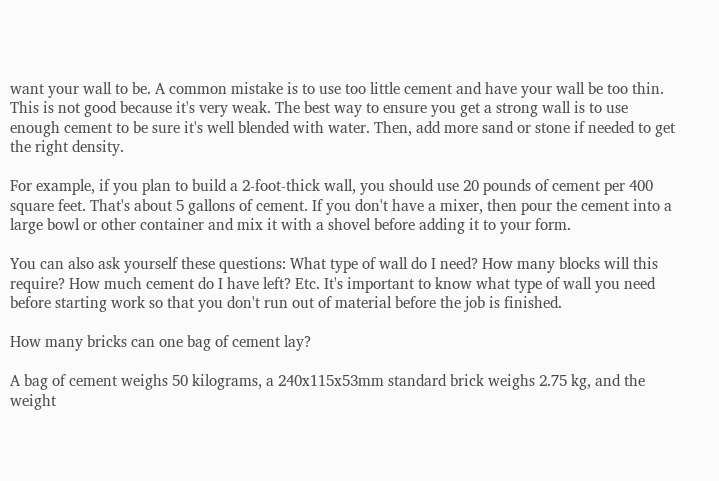want your wall to be. A common mistake is to use too little cement and have your wall be too thin. This is not good because it's very weak. The best way to ensure you get a strong wall is to use enough cement to be sure it's well blended with water. Then, add more sand or stone if needed to get the right density.

For example, if you plan to build a 2-foot-thick wall, you should use 20 pounds of cement per 400 square feet. That's about 5 gallons of cement. If you don't have a mixer, then pour the cement into a large bowl or other container and mix it with a shovel before adding it to your form.

You can also ask yourself these questions: What type of wall do I need? How many blocks will this require? How much cement do I have left? Etc. It's important to know what type of wall you need before starting work so that you don't run out of material before the job is finished.

How many bricks can one bag of cement lay?

A bag of cement weighs 50 kilograms, a 240x115x53mm standard brick weighs 2.75 kg, and the weight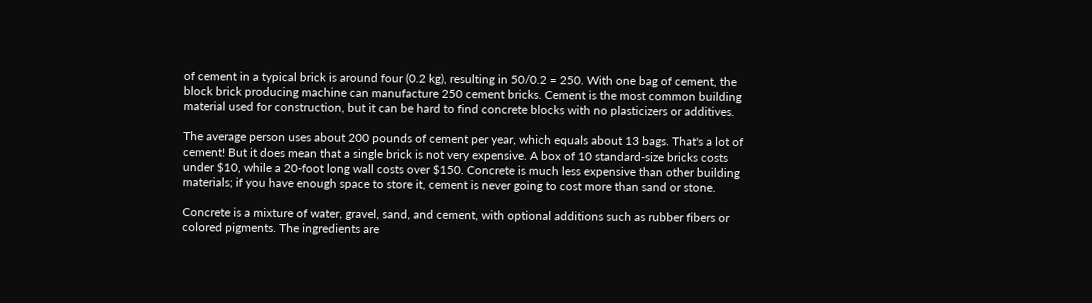of cement in a typical brick is around four (0.2 kg), resulting in 50/0.2 = 250. With one bag of cement, the block brick producing machine can manufacture 250 cement bricks. Cement is the most common building material used for construction, but it can be hard to find concrete blocks with no plasticizers or additives.

The average person uses about 200 pounds of cement per year, which equals about 13 bags. That's a lot of cement! But it does mean that a single brick is not very expensive. A box of 10 standard-size bricks costs under $10, while a 20-foot long wall costs over $150. Concrete is much less expensive than other building materials; if you have enough space to store it, cement is never going to cost more than sand or stone.

Concrete is a mixture of water, gravel, sand, and cement, with optional additions such as rubber fibers or colored pigments. The ingredients are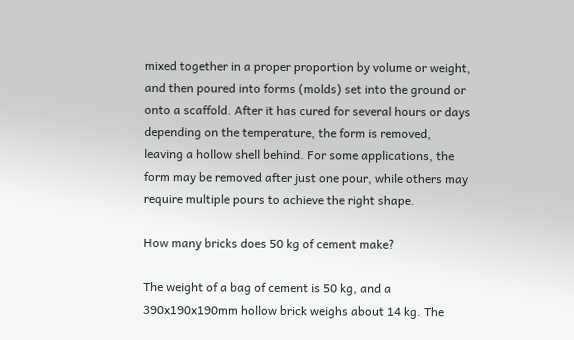mixed together in a proper proportion by volume or weight, and then poured into forms (molds) set into the ground or onto a scaffold. After it has cured for several hours or days depending on the temperature, the form is removed, leaving a hollow shell behind. For some applications, the form may be removed after just one pour, while others may require multiple pours to achieve the right shape.

How many bricks does 50 kg of cement make?

The weight of a bag of cement is 50 kg, and a 390x190x190mm hollow brick weighs about 14 kg. The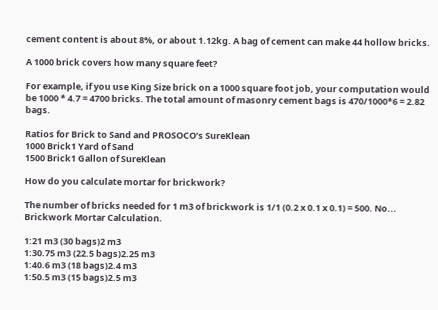cement content is about 8%, or about 1.12kg. A bag of cement can make 44 hollow bricks.

A 1000 brick covers how many square feet?

For example, if you use King Size brick on a 1000 square foot job, your computation would be 1000 * 4.7 = 4700 bricks. The total amount of masonry cement bags is 470/1000*6 = 2.82 bags.

Ratios for Brick to Sand and PROSOCO’s SureKlean
1000 Brick1 Yard of Sand
1500 Brick1 Gallon of SureKlean

How do you calculate mortar for brickwork?

The number of bricks needed for 1 m3 of brickwork is 1/1 (0.2 x 0.1 x 0.1) = 500. No... Brickwork Mortar Calculation.

1:21 m3 (30 bags)2 m3
1:30.75 m3 (22.5 bags)2.25 m3
1:40.6 m3 (18 bags)2.4 m3
1:50.5 m3 (15 bags)2.5 m3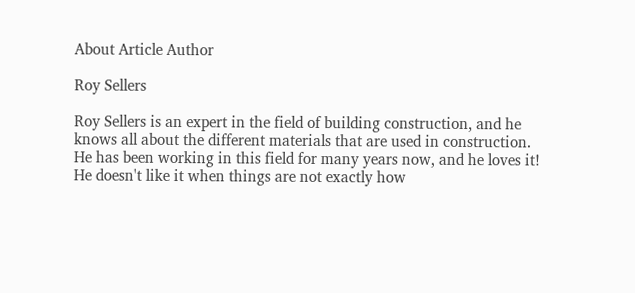About Article Author

Roy Sellers

Roy Sellers is an expert in the field of building construction, and he knows all about the different materials that are used in construction. He has been working in this field for many years now, and he loves it! He doesn't like it when things are not exactly how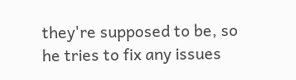they're supposed to be, so he tries to fix any issues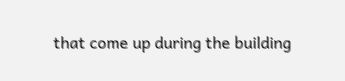that come up during the building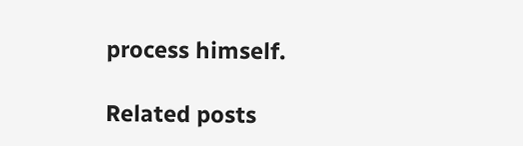process himself.

Related posts